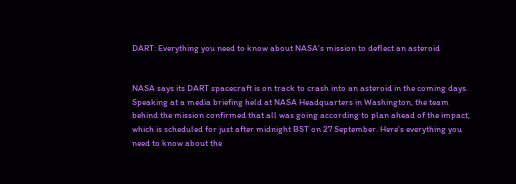DART: Everything you need to know about NASA’s mission to deflect an asteroid


NASA says its DART spacecraft is on track to crash into an asteroid in the coming days. Speaking at a media briefing held at NASA Headquarters in Washington, the team behind the mission confirmed that all was going according to plan ahead of the impact, which is scheduled for just after midnight BST on 27 September. Here’s everything you need to know about the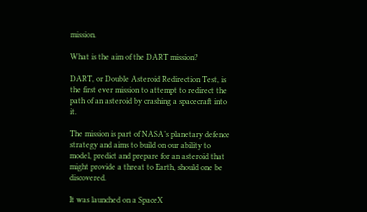mission.

What is the aim of the DART mission?

DART, or Double Asteroid Redirection Test, is the first ever mission to attempt to redirect the path of an asteroid by crashing a spacecraft into it.

The mission is part of NASA’s planetary defence strategy and aims to build on our ability to model, predict and prepare for an asteroid that might provide a threat to Earth, should one be discovered.

It was launched on a SpaceX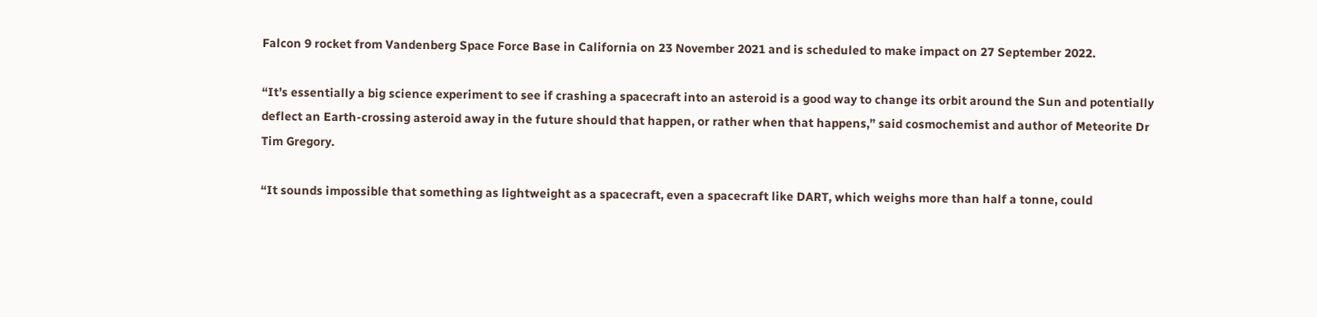Falcon 9 rocket from Vandenberg Space Force Base in California on 23 November 2021 and is scheduled to make impact on 27 September 2022.

“It’s essentially a big science experiment to see if crashing a spacecraft into an asteroid is a good way to change its orbit around the Sun and potentially deflect an Earth-crossing asteroid away in the future should that happen, or rather when that happens,” said cosmochemist and author of Meteorite Dr Tim Gregory.

“It sounds impossible that something as lightweight as a spacecraft, even a spacecraft like DART, which weighs more than half a tonne, could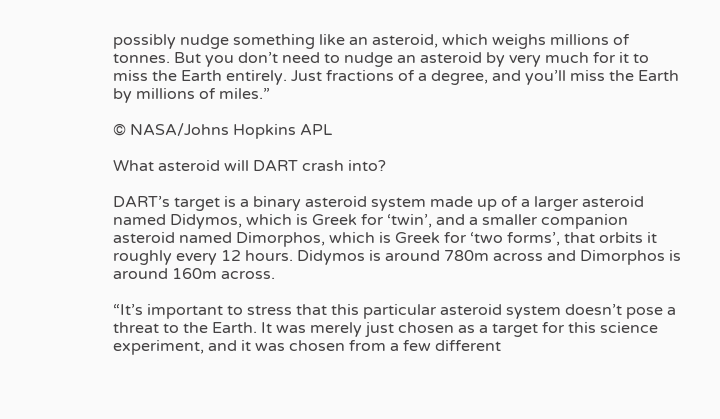possibly nudge something like an asteroid, which weighs millions of tonnes. But you don’t need to nudge an asteroid by very much for it to miss the Earth entirely. Just fractions of a degree, and you’ll miss the Earth by millions of miles.”

© NASA/Johns Hopkins APL

What asteroid will DART crash into?

DART’s target is a binary asteroid system made up of a larger asteroid named Didymos, which is Greek for ‘twin’, and a smaller companion asteroid named Dimorphos, which is Greek for ‘two forms’, that orbits it roughly every 12 hours. Didymos is around 780m across and Dimorphos is around 160m across.

“It’s important to stress that this particular asteroid system doesn’t pose a threat to the Earth. It was merely just chosen as a target for this science experiment, and it was chosen from a few different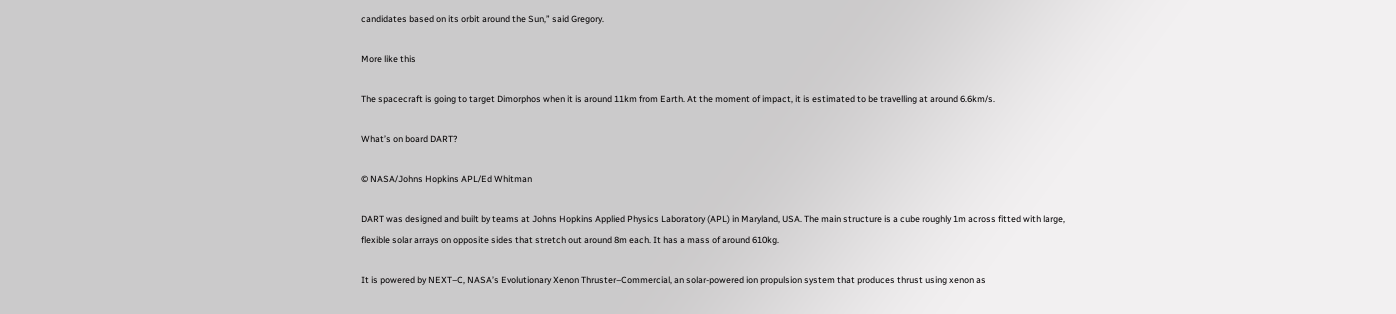candidates based on its orbit around the Sun,” said Gregory.

More like this

The spacecraft is going to target Dimorphos when it is around 11km from Earth. At the moment of impact, it is estimated to be travelling at around 6.6km/s.

What’s on board DART?

© NASA/Johns Hopkins APL/Ed Whitman

DART was designed and built by teams at Johns Hopkins Applied Physics Laboratory (APL) in Maryland, USA. The main structure is a cube roughly 1m across fitted with large, flexible solar arrays on opposite sides that stretch out around 8m each. It has a mass of around 610kg.

It is powered by NEXT–C, NASA’s Evolutionary Xenon Thruster–Commercial, an solar-powered ion propulsion system that produces thrust using xenon as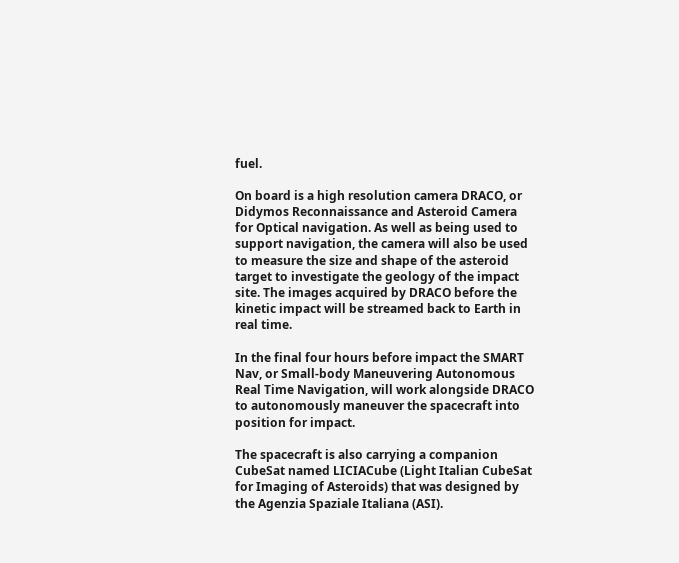fuel.

On board is a high resolution camera DRACO, or Didymos Reconnaissance and Asteroid Camera for Optical navigation. As well as being used to support navigation, the camera will also be used to measure the size and shape of the asteroid target to investigate the geology of the impact site. The images acquired by DRACO before the kinetic impact will be streamed back to Earth in real time.

In the final four hours before impact the SMART Nav, or Small-body Maneuvering Autonomous Real Time Navigation, will work alongside DRACO to autonomously maneuver the spacecraft into position for impact.

The spacecraft is also carrying a companion CubeSat named LICIACube (Light Italian CubeSat for Imaging of Asteroids) that was designed by the Agenzia Spaziale Italiana (ASI).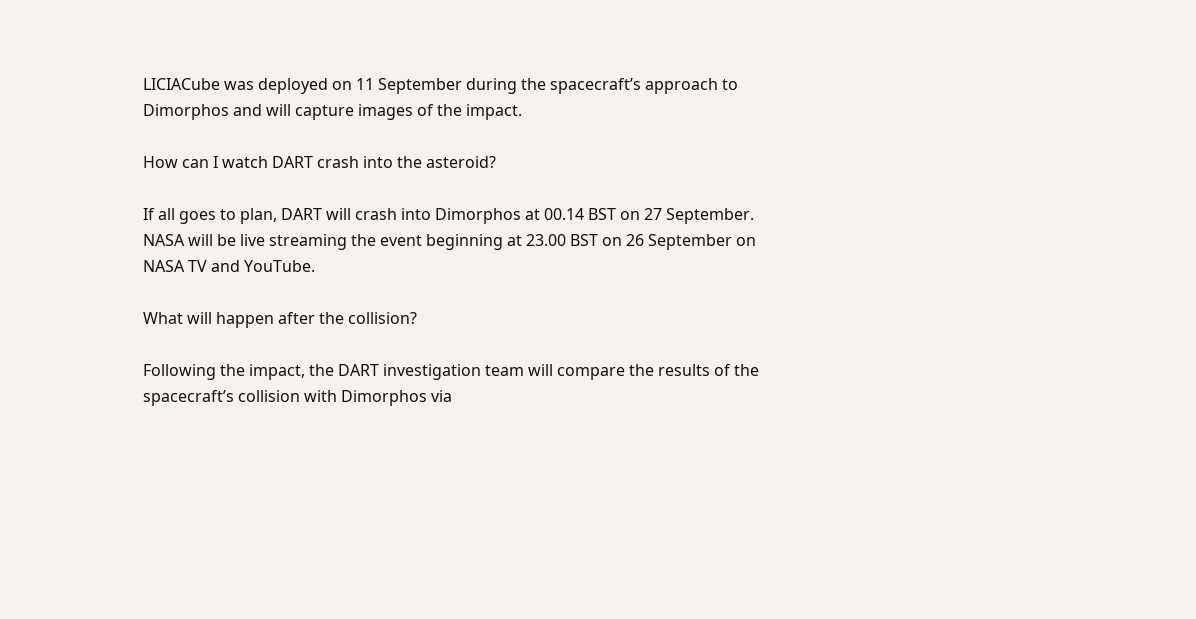LICIACube was deployed on 11 September during the spacecraft’s approach to Dimorphos and will capture images of the impact.

How can I watch DART crash into the asteroid?

If all goes to plan, DART will crash into Dimorphos at 00.14 BST on 27 September. NASA will be live streaming the event beginning at 23.00 BST on 26 September on NASA TV and YouTube.

What will happen after the collision?

Following the impact, the DART investigation team will compare the results of the spacecraft’s collision with Dimorphos via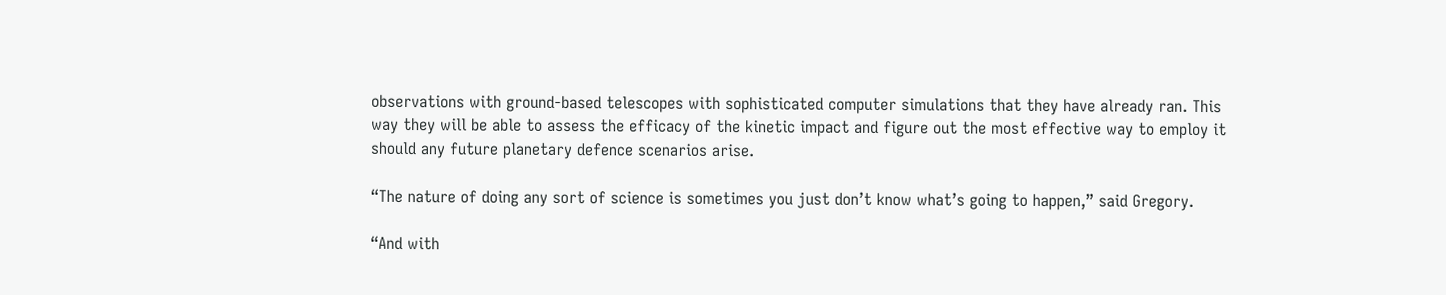observations with ground-based telescopes with sophisticated computer simulations that they have already ran. This way they will be able to assess the efficacy of the kinetic impact and figure out the most effective way to employ it should any future planetary defence scenarios arise.

“The nature of doing any sort of science is sometimes you just don’t know what’s going to happen,” said Gregory.

“And with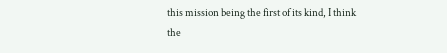this mission being the first of its kind, I think the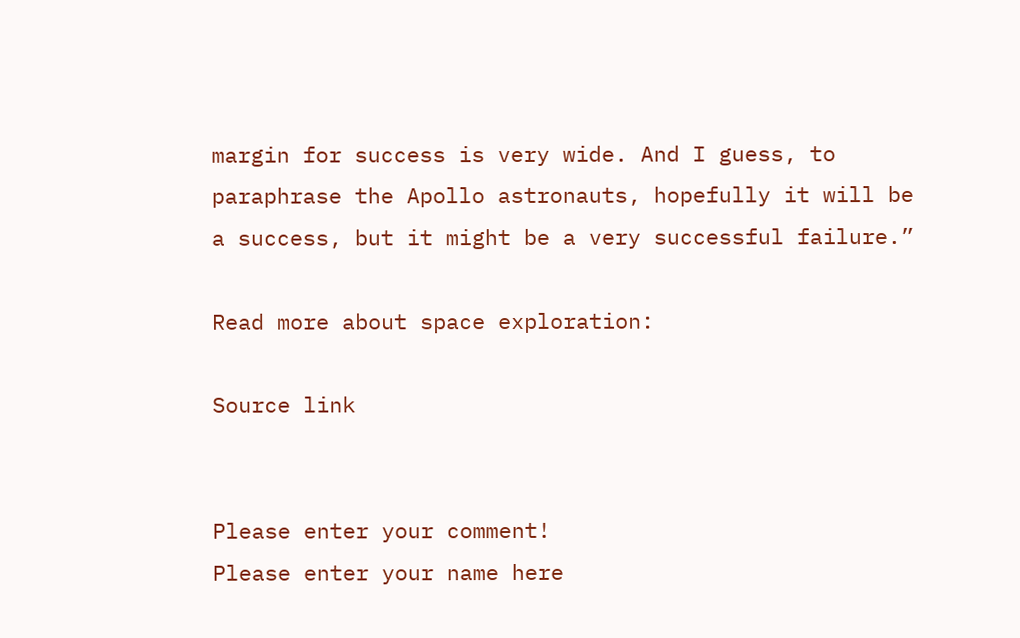margin for success is very wide. And I guess, to paraphrase the Apollo astronauts, hopefully it will be a success, but it might be a very successful failure.”

Read more about space exploration:

Source link


Please enter your comment!
Please enter your name here